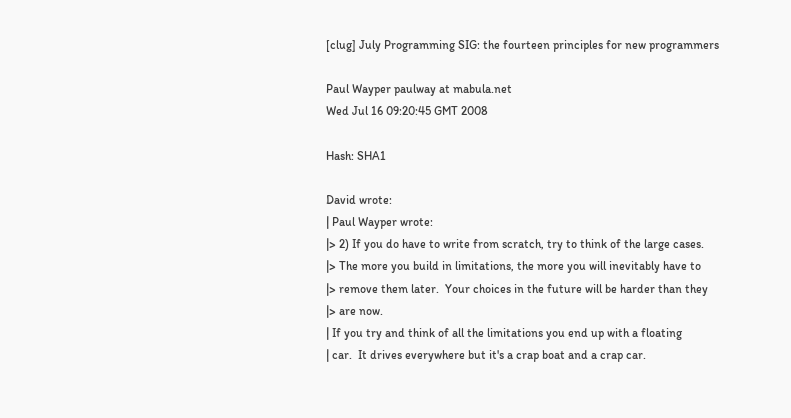[clug] July Programming SIG: the fourteen principles for new programmers

Paul Wayper paulway at mabula.net
Wed Jul 16 09:20:45 GMT 2008

Hash: SHA1

David wrote:
| Paul Wayper wrote:
|> 2) If you do have to write from scratch, try to think of the large cases.
|> The more you build in limitations, the more you will inevitably have to
|> remove them later.  Your choices in the future will be harder than they
|> are now.
| If you try and think of all the limitations you end up with a floating
| car.  It drives everywhere but it's a crap boat and a crap car.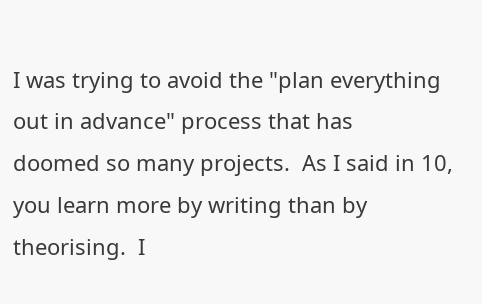I was trying to avoid the "plan everything out in advance" process that has
doomed so many projects.  As I said in 10, you learn more by writing than by
theorising.  I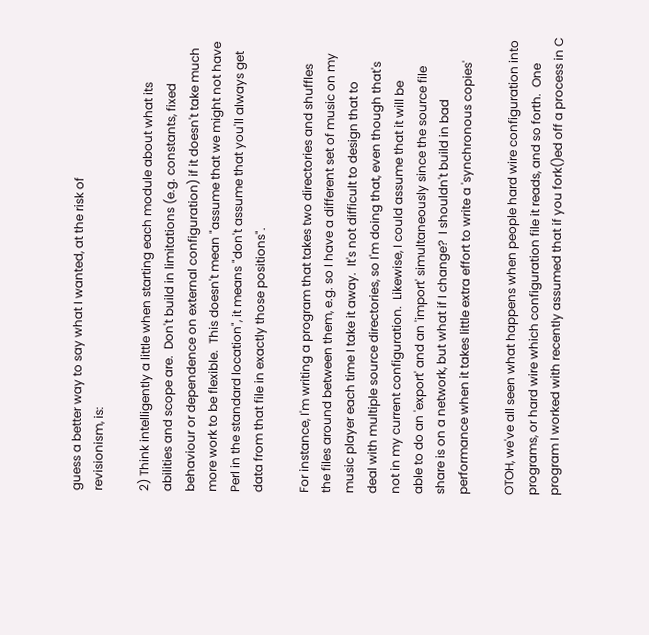guess a better way to say what I wanted, at the risk of
revisionism, is:

2) Think intelligently a little when starting each module about what its
abilities and scope are.  Don't build in limitations (e.g. constants, fixed
behaviour or dependence on external configuration) if it doesn't take much
more work to be flexible.  This doesn't mean "assume that we might not have
Perl in the standard location", it means "don't assume that you'll always get
data from that file in exactly those positions".

For instance, I'm writing a program that takes two directories and shuffles
the files around between them, e.g. so I have a different set of music on my
music player each time I take it away.  It's not difficult to design that to
deal with multiple source directories, so I'm doing that, even though that's
not in my current configuration.  Likewise, I could assume that it will be
able to do an 'export' and an 'import' simultaneously since the source file
share is on a network, but what if I change?  I shouldn't build in bad
performance when it takes little extra effort to write a 'synchronous copies'

OTOH, we've all seen what happens when people hard wire configuration into
programs, or hard wire which configuration file it reads, and so forth.  One
program I worked with recently assumed that if you fork()ed off a process in C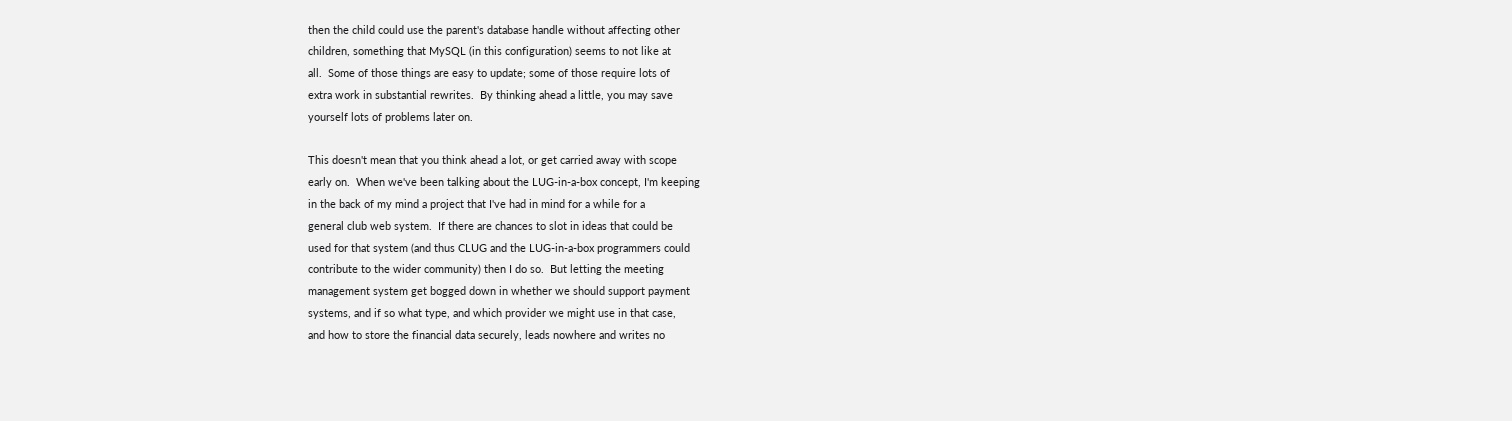then the child could use the parent's database handle without affecting other
children, something that MySQL (in this configuration) seems to not like at
all.  Some of those things are easy to update; some of those require lots of
extra work in substantial rewrites.  By thinking ahead a little, you may save
yourself lots of problems later on.

This doesn't mean that you think ahead a lot, or get carried away with scope
early on.  When we've been talking about the LUG-in-a-box concept, I'm keeping
in the back of my mind a project that I've had in mind for a while for a
general club web system.  If there are chances to slot in ideas that could be
used for that system (and thus CLUG and the LUG-in-a-box programmers could
contribute to the wider community) then I do so.  But letting the meeting
management system get bogged down in whether we should support payment
systems, and if so what type, and which provider we might use in that case,
and how to store the financial data securely, leads nowhere and writes no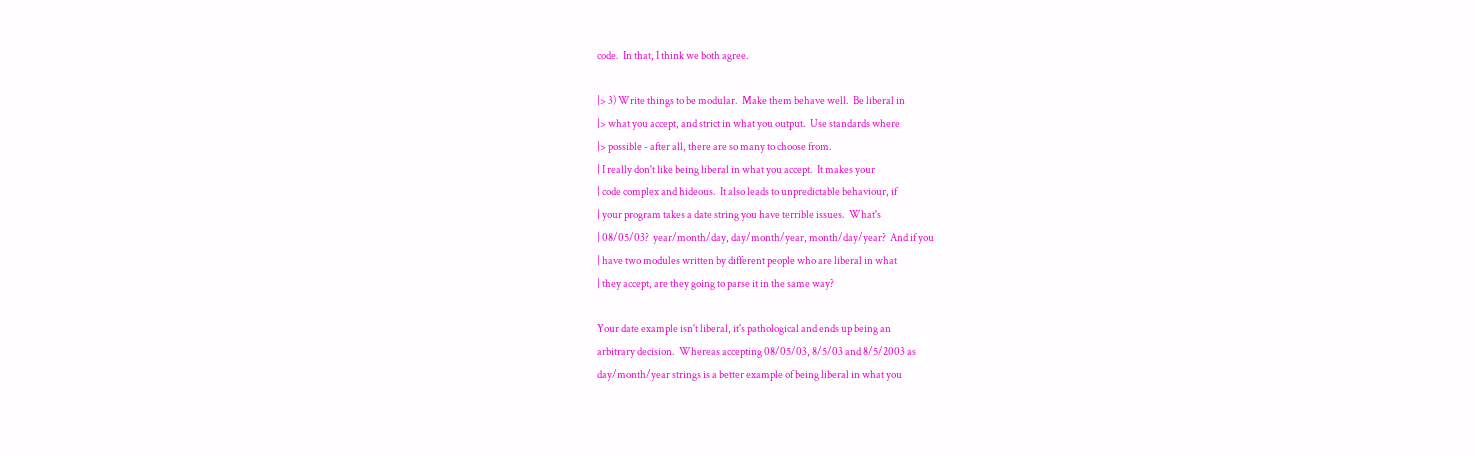code.  In that, I think we both agree.

|> 3) Write things to be modular.  Make them behave well.  Be liberal in
|> what you accept, and strict in what you output.  Use standards where
|> possible - after all, there are so many to choose from.
| I really don't like being liberal in what you accept.  It makes your
| code complex and hideous.  It also leads to unpredictable behaviour, if
| your program takes a date string you have terrible issues.  What's
| 08/05/03?  year/month/day, day/month/year, month/day/year?  And if you
| have two modules written by different people who are liberal in what
| they accept, are they going to parse it in the same way?

Your date example isn't liberal, it's pathological and ends up being an
arbitrary decision.  Whereas accepting 08/05/03, 8/5/03 and 8/5/2003 as
day/month/year strings is a better example of being liberal in what you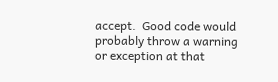accept.  Good code would probably throw a warning or exception at that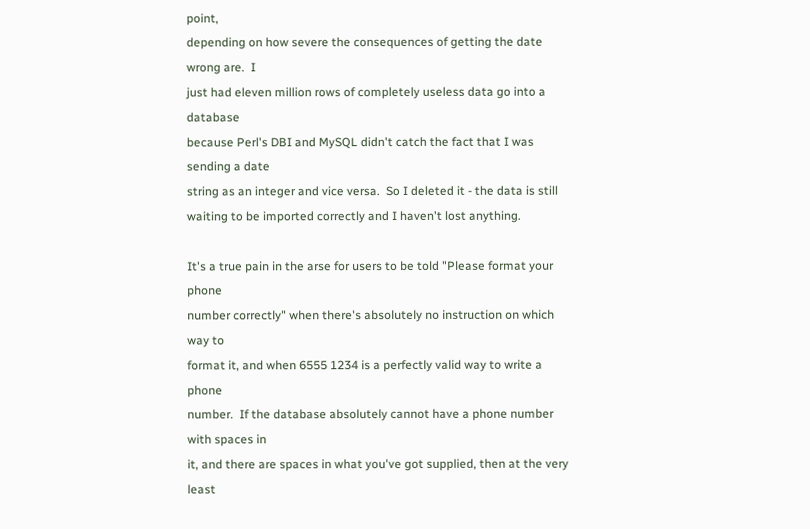point,
depending on how severe the consequences of getting the date wrong are.  I
just had eleven million rows of completely useless data go into a database
because Perl's DBI and MySQL didn't catch the fact that I was sending a date
string as an integer and vice versa.  So I deleted it - the data is still
waiting to be imported correctly and I haven't lost anything.

It's a true pain in the arse for users to be told "Please format your phone
number correctly" when there's absolutely no instruction on which way to
format it, and when 6555 1234 is a perfectly valid way to write a phone
number.  If the database absolutely cannot have a phone number with spaces in
it, and there are spaces in what you've got supplied, then at the very least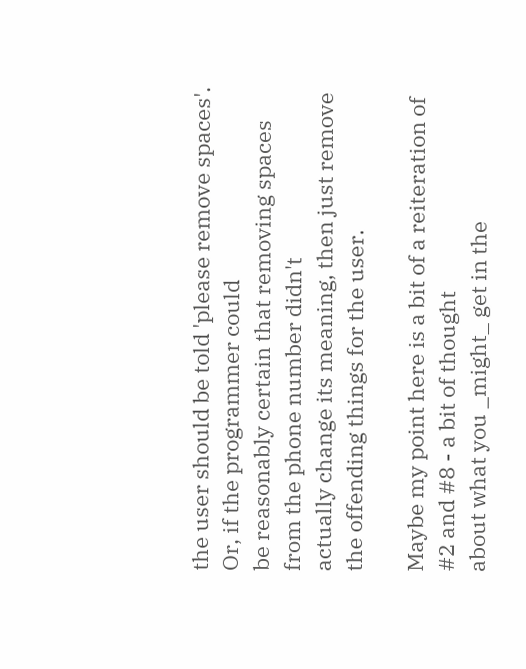the user should be told 'please remove spaces'.  Or, if the programmer could
be reasonably certain that removing spaces from the phone number didn't
actually change its meaning, then just remove the offending things for the user.

Maybe my point here is a bit of a reiteration of #2 and #8 - a bit of thought
about what you _might_ get in the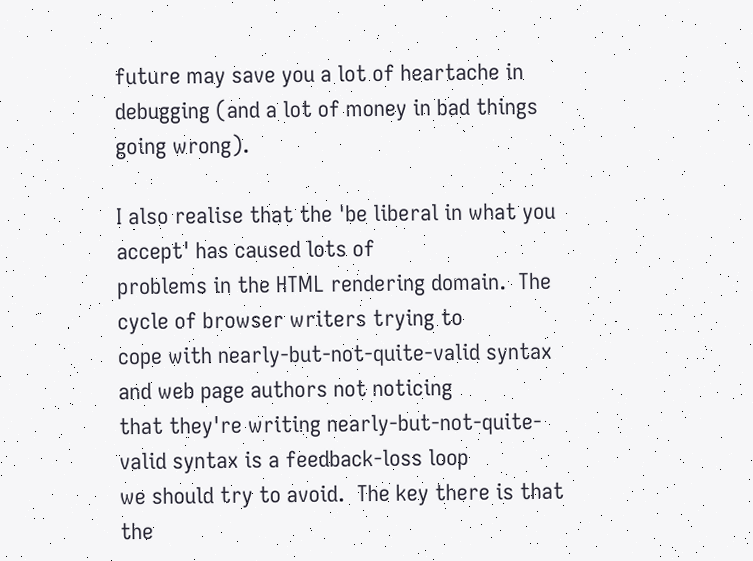future may save you a lot of heartache in
debugging (and a lot of money in bad things going wrong).

I also realise that the 'be liberal in what you accept' has caused lots of
problems in the HTML rendering domain.  The cycle of browser writers trying to
cope with nearly-but-not-quite-valid syntax and web page authors not noticing
that they're writing nearly-but-not-quite-valid syntax is a feedback-loss loop
we should try to avoid.  The key there is that the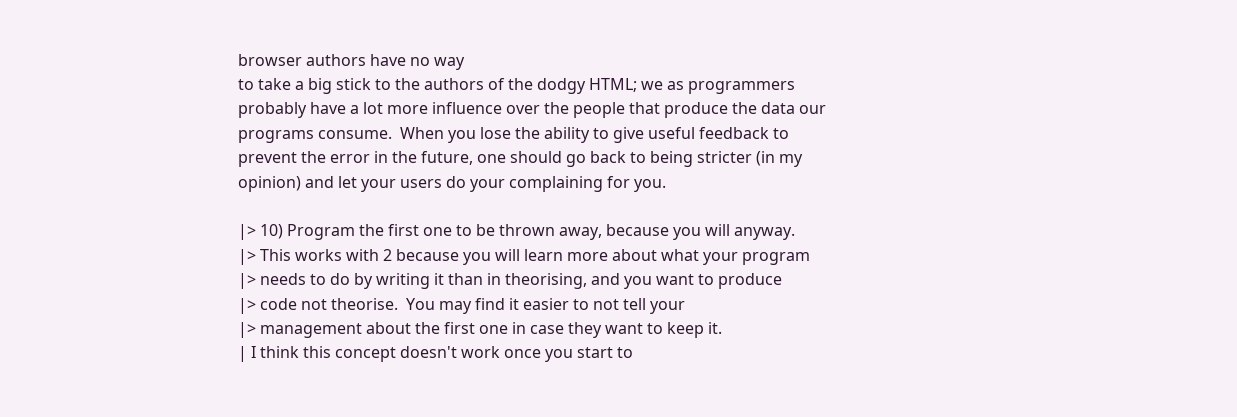browser authors have no way
to take a big stick to the authors of the dodgy HTML; we as programmers
probably have a lot more influence over the people that produce the data our
programs consume.  When you lose the ability to give useful feedback to
prevent the error in the future, one should go back to being stricter (in my
opinion) and let your users do your complaining for you.

|> 10) Program the first one to be thrown away, because you will anyway.
|> This works with 2 because you will learn more about what your program
|> needs to do by writing it than in theorising, and you want to produce
|> code not theorise.  You may find it easier to not tell your
|> management about the first one in case they want to keep it.
| I think this concept doesn't work once you start to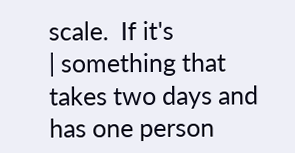scale.  If it's
| something that takes two days and has one person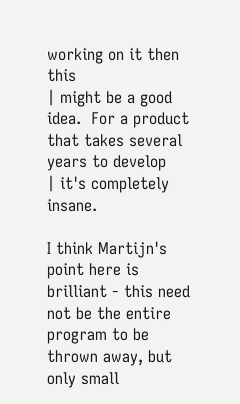working on it then this
| might be a good idea.  For a product that takes several years to develop
| it's completely insane.

I think Martijn's point here is brilliant - this need not be the entire
program to be thrown away, but only small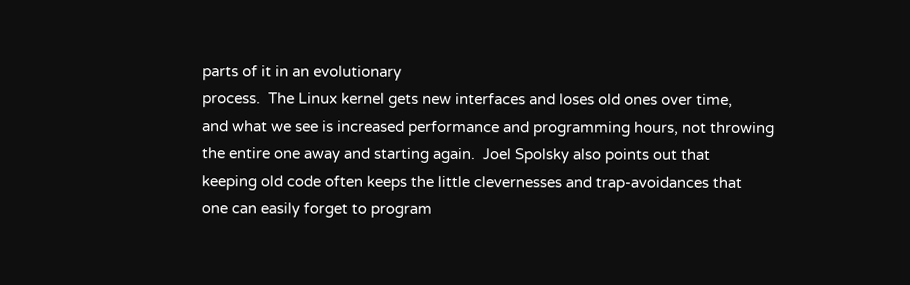parts of it in an evolutionary
process.  The Linux kernel gets new interfaces and loses old ones over time,
and what we see is increased performance and programming hours, not throwing
the entire one away and starting again.  Joel Spolsky also points out that
keeping old code often keeps the little clevernesses and trap-avoidances that
one can easily forget to program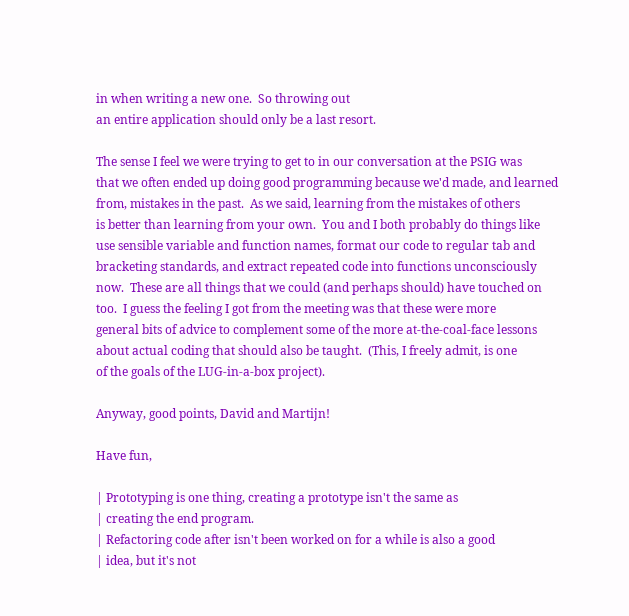in when writing a new one.  So throwing out
an entire application should only be a last resort.

The sense I feel we were trying to get to in our conversation at the PSIG was
that we often ended up doing good programming because we'd made, and learned
from, mistakes in the past.  As we said, learning from the mistakes of others
is better than learning from your own.  You and I both probably do things like
use sensible variable and function names, format our code to regular tab and
bracketing standards, and extract repeated code into functions unconsciously
now.  These are all things that we could (and perhaps should) have touched on
too.  I guess the feeling I got from the meeting was that these were more
general bits of advice to complement some of the more at-the-coal-face lessons
about actual coding that should also be taught.  (This, I freely admit, is one
of the goals of the LUG-in-a-box project).

Anyway, good points, David and Martijn!

Have fun,

| Prototyping is one thing, creating a prototype isn't the same as
| creating the end program.
| Refactoring code after isn't been worked on for a while is also a good
| idea, but it's not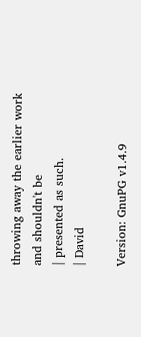throwing away the earlier work and shouldn't be
| presented as such.
| David

Version: GnuPG v1.4.9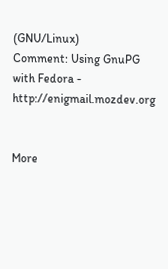(GNU/Linux)
Comment: Using GnuPG with Fedora - http://enigmail.mozdev.org


More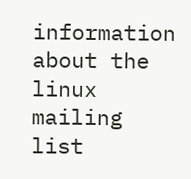information about the linux mailing list